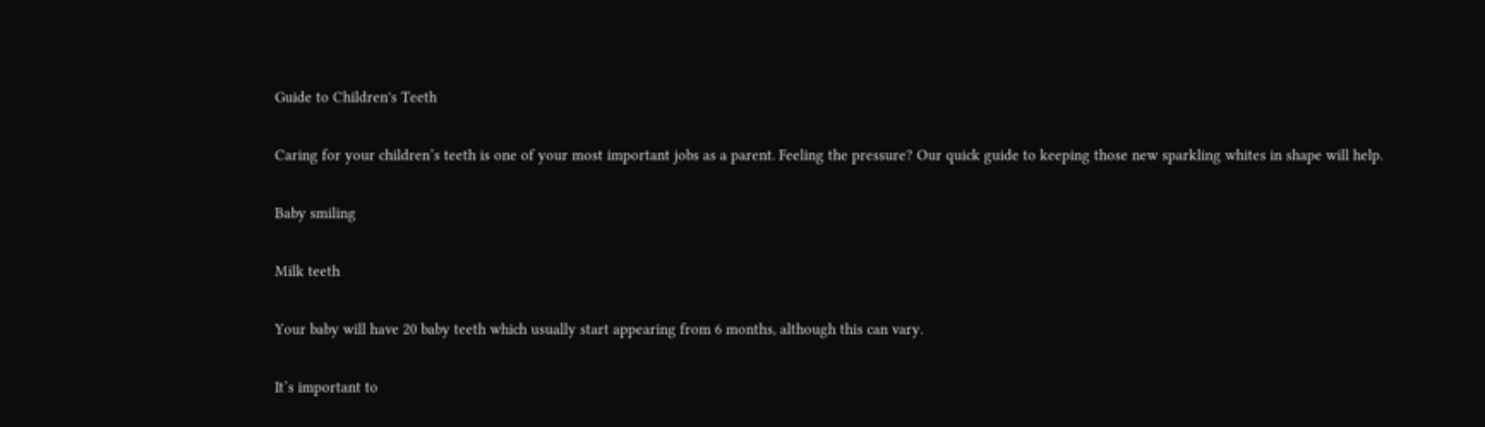Guide to Children's Teeth

Caring for your children’s teeth is one of your most important jobs as a parent. Feeling the pressure? Our quick guide to keeping those new sparkling whites in shape will help.

Baby smiling

Milk teeth

Your baby will have 20 baby teeth which usually start appearing from 6 months, although this can vary.

It’s important to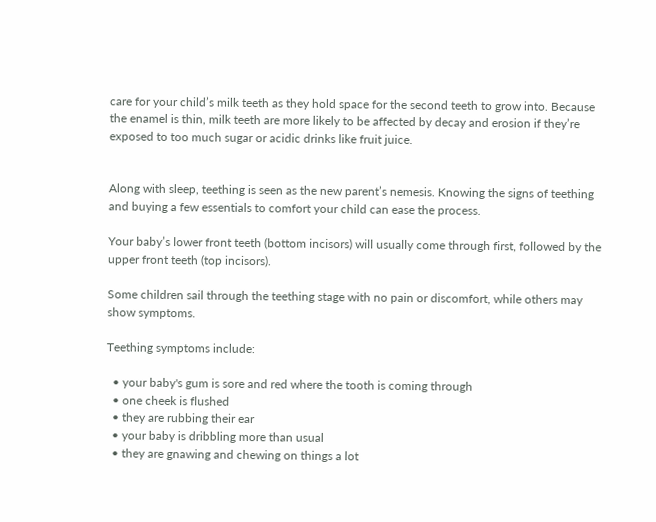care for your child’s milk teeth as they hold space for the second teeth to grow into. Because the enamel is thin, milk teeth are more likely to be affected by decay and erosion if they’re exposed to too much sugar or acidic drinks like fruit juice.


Along with sleep, teething is seen as the new parent’s nemesis. Knowing the signs of teething and buying a few essentials to comfort your child can ease the process.

Your baby’s lower front teeth (bottom incisors) will usually come through first, followed by the upper front teeth (top incisors).

Some children sail through the teething stage with no pain or discomfort, while others may show symptoms.

Teething symptoms include:

  • your baby's gum is sore and red where the tooth is coming through
  • one cheek is flushed
  • they are rubbing their ear
  • your baby is dribbling more than usual
  • they are gnawing and chewing on things a lot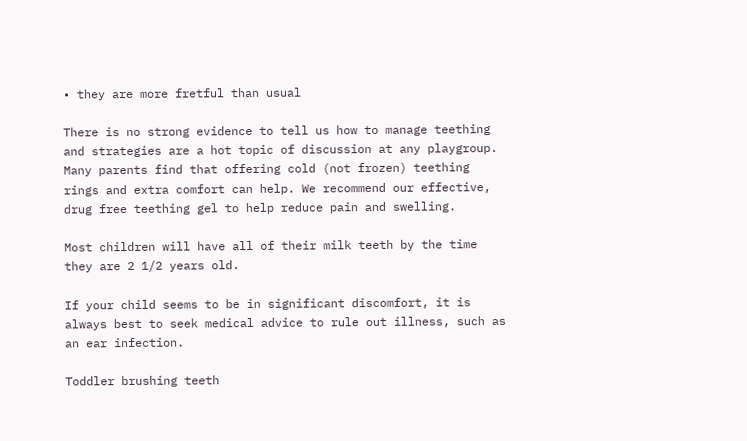• they are more fretful than usual

There is no strong evidence to tell us how to manage teething and strategies are a hot topic of discussion at any playgroup. Many parents find that offering cold (not frozen) teething rings and extra comfort can help. We recommend our effective, drug free teething gel to help reduce pain and swelling.

Most children will have all of their milk teeth by the time they are 2 1/2 years old.

If your child seems to be in significant discomfort, it is always best to seek medical advice to rule out illness, such as an ear infection.

Toddler brushing teeth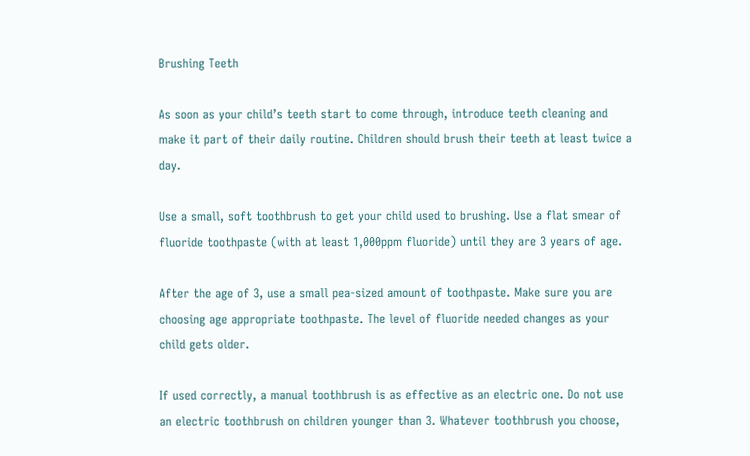Brushing Teeth

As soon as your child’s teeth start to come through, introduce teeth cleaning and make it part of their daily routine. Children should brush their teeth at least twice a day.

Use a small, soft toothbrush to get your child used to brushing. Use a flat smear of fluoride toothpaste (with at least 1,000ppm fluoride) until they are 3 years of age.

After the age of 3, use a small pea-sized amount of toothpaste. Make sure you are choosing age appropriate toothpaste. The level of fluoride needed changes as your child gets older.

If used correctly, a manual toothbrush is as effective as an electric one. Do not use an electric toothbrush on children younger than 3. Whatever toothbrush you choose,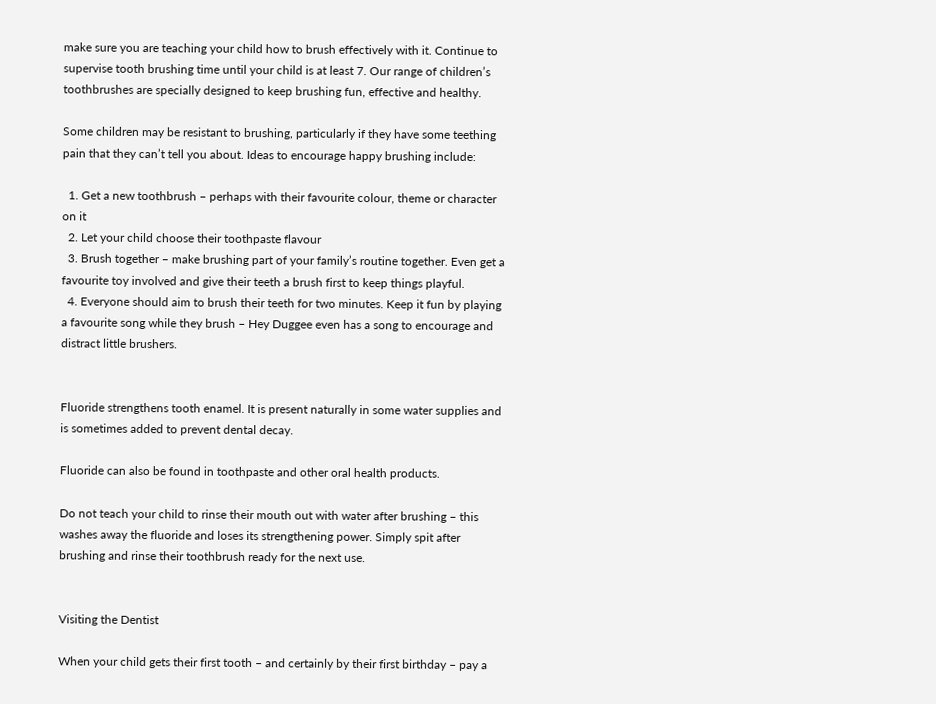make sure you are teaching your child how to brush effectively with it. Continue to supervise tooth brushing time until your child is at least 7. Our range of children’s toothbrushes are specially designed to keep brushing fun, effective and healthy.

Some children may be resistant to brushing, particularly if they have some teething pain that they can’t tell you about. Ideas to encourage happy brushing include:

  1. Get a new toothbrush – perhaps with their favourite colour, theme or character on it
  2. Let your child choose their toothpaste flavour
  3. Brush together – make brushing part of your family’s routine together. Even get a favourite toy involved and give their teeth a brush first to keep things playful.
  4. Everyone should aim to brush their teeth for two minutes. Keep it fun by playing a favourite song while they brush – Hey Duggee even has a song to encourage and distract little brushers.


Fluoride strengthens tooth enamel. It is present naturally in some water supplies and is sometimes added to prevent dental decay.

Fluoride can also be found in toothpaste and other oral health products.

Do not teach your child to rinse their mouth out with water after brushing – this washes away the fluoride and loses its strengthening power. Simply spit after brushing and rinse their toothbrush ready for the next use.


Visiting the Dentist

When your child gets their first tooth – and certainly by their first birthday – pay a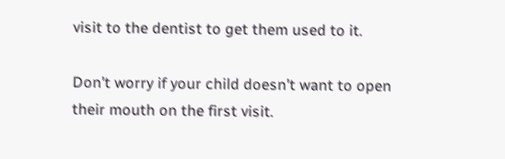visit to the dentist to get them used to it.

Don’t worry if your child doesn’t want to open their mouth on the first visit.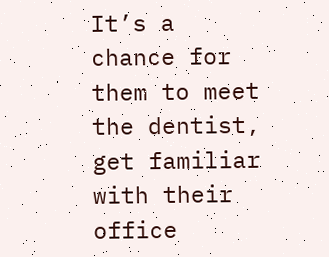It’s a chance for them to meet the dentist, get familiar with their office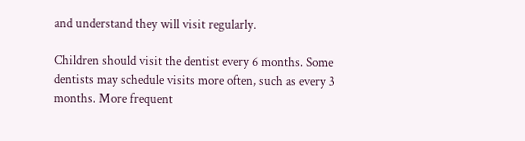and understand they will visit regularly.

Children should visit the dentist every 6 months. Some dentists may schedule visits more often, such as every 3 months. More frequent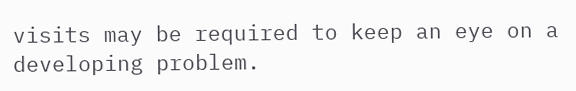visits may be required to keep an eye on a developing problem.